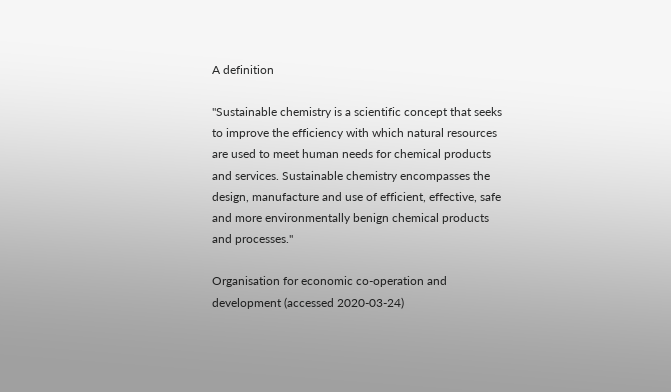A definition

"Sustainable chemistry is a scientific concept that seeks to improve the efficiency with which natural resources are used to meet human needs for chemical products and services. Sustainable chemistry encompasses the design, manufacture and use of efficient, effective, safe and more environmentally benign chemical products and processes."

Organisation for economic co-operation and development (accessed 2020-03-24)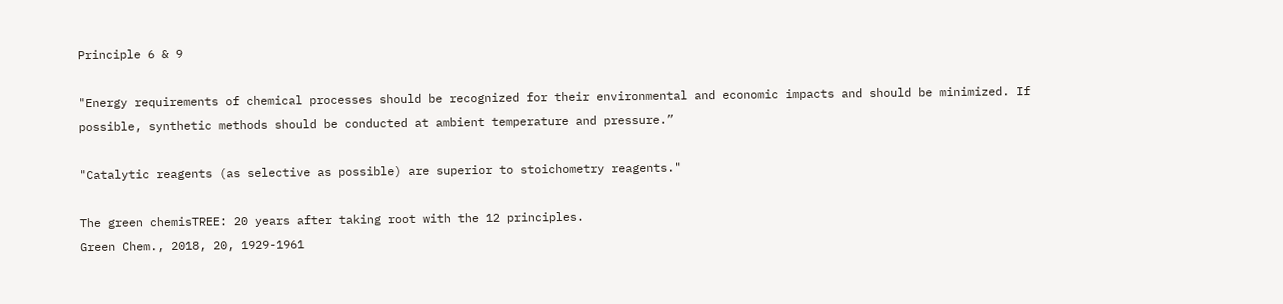Principle 6 & 9

"Energy requirements of chemical processes should be recognized for their environmental and economic impacts and should be minimized. If possible, synthetic methods should be conducted at ambient temperature and pressure.”

"Catalytic reagents (as selective as possible) are superior to stoichometry reagents."

The green chemisTREE: 20 years after taking root with the 12 principles.
Green Chem., 2018, 20, 1929-1961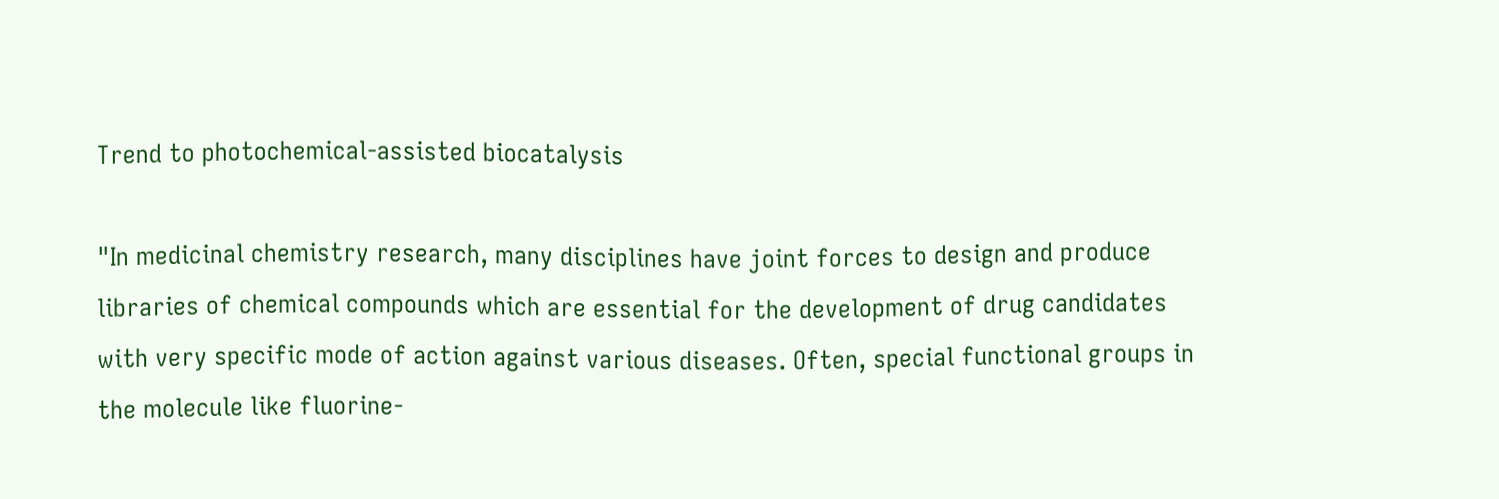Trend to photochemical-assisted biocatalysis

"In medicinal chemistry research, many disciplines have joint forces to design and produce libraries of chemical compounds which are essential for the development of drug candidates with very specific mode of action against various diseases. Often, special functional groups in the molecule like fluorine-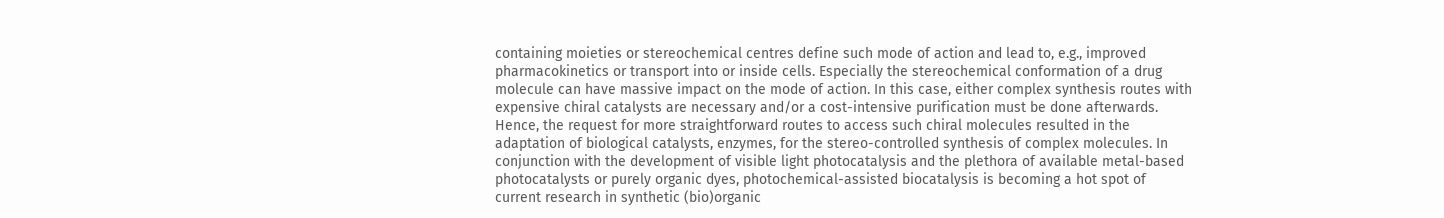containing moieties or stereochemical centres define such mode of action and lead to, e.g., improved pharmacokinetics or transport into or inside cells. Especially the stereochemical conformation of a drug molecule can have massive impact on the mode of action. In this case, either complex synthesis routes with expensive chiral catalysts are necessary and/or a cost-intensive purification must be done afterwards. Hence, the request for more straightforward routes to access such chiral molecules resulted in the adaptation of biological catalysts, enzymes, for the stereo-controlled synthesis of complex molecules. In conjunction with the development of visible light photocatalysis and the plethora of available metal-based photocatalysts or purely organic dyes, photochemical-assisted biocatalysis is becoming a hot spot of current research in synthetic (bio)organic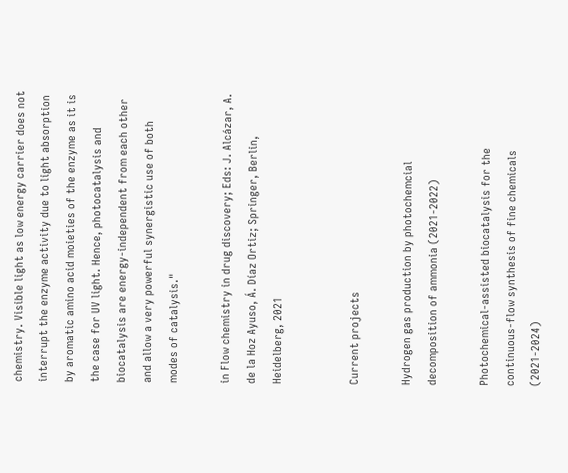chemistry. Visible light as low energy carrier does not interrupt the enzyme activity due to light absorption by aromatic amino acid moieties of the enzyme as it is the case for UV light. Hence, photocatalysis and biocatalysis are energy-independent from each other and allow a very powerful synergistic use of both modes of catalysis."

in Flow chemistry in drug discovery; Eds: J. Alcázar, A. de la Hoz Ayuso, Á. Díaz Ortiz; Springer, Berlin, Heidelberg, 2021


Current projects

Hydrogen gas production by photochemcial decomposition of ammonia (2021-2022)

Photochemical-assisted biocatalysis for the continuous-flow synthesis of fine chemicals (2021-2024)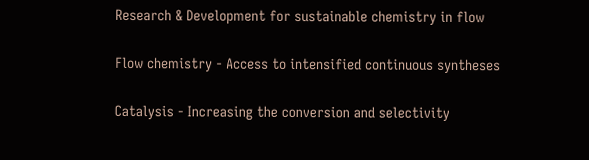Research & Development for sustainable chemistry in flow

Flow chemistry - Access to intensified continuous syntheses

Catalysis - Increasing the conversion and selectivity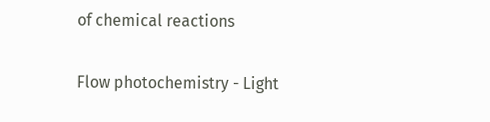of chemical reactions

Flow photochemistry - Light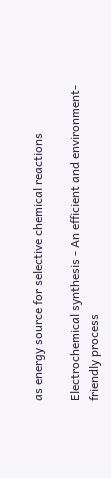as energy source for selective chemical reactions

Electrochemical synthesis - An efficient and environment-friendly process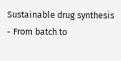Sustainable drug synthesis - From batch to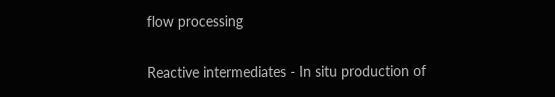flow processing

Reactive intermediates - In situ production of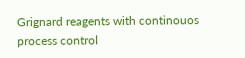Grignard reagents with continouos process control